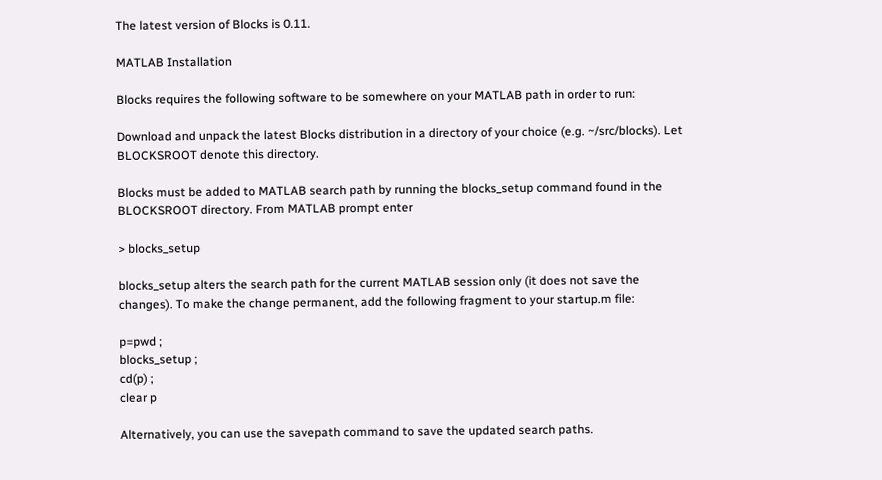The latest version of Blocks is 0.11.

MATLAB Installation

Blocks requires the following software to be somewhere on your MATLAB path in order to run:

Download and unpack the latest Blocks distribution in a directory of your choice (e.g. ~/src/blocks). Let BLOCKSROOT denote this directory.

Blocks must be added to MATLAB search path by running the blocks_setup command found in the BLOCKSROOT directory. From MATLAB prompt enter

> blocks_setup

blocks_setup alters the search path for the current MATLAB session only (it does not save the changes). To make the change permanent, add the following fragment to your startup.m file:

p=pwd ;
blocks_setup ;
cd(p) ;
clear p

Alternatively, you can use the savepath command to save the updated search paths.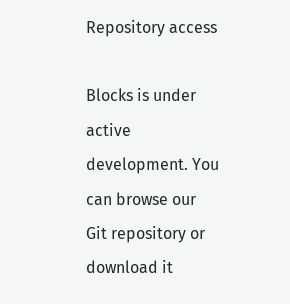Repository access

Blocks is under active development. You can browse our Git repository or download it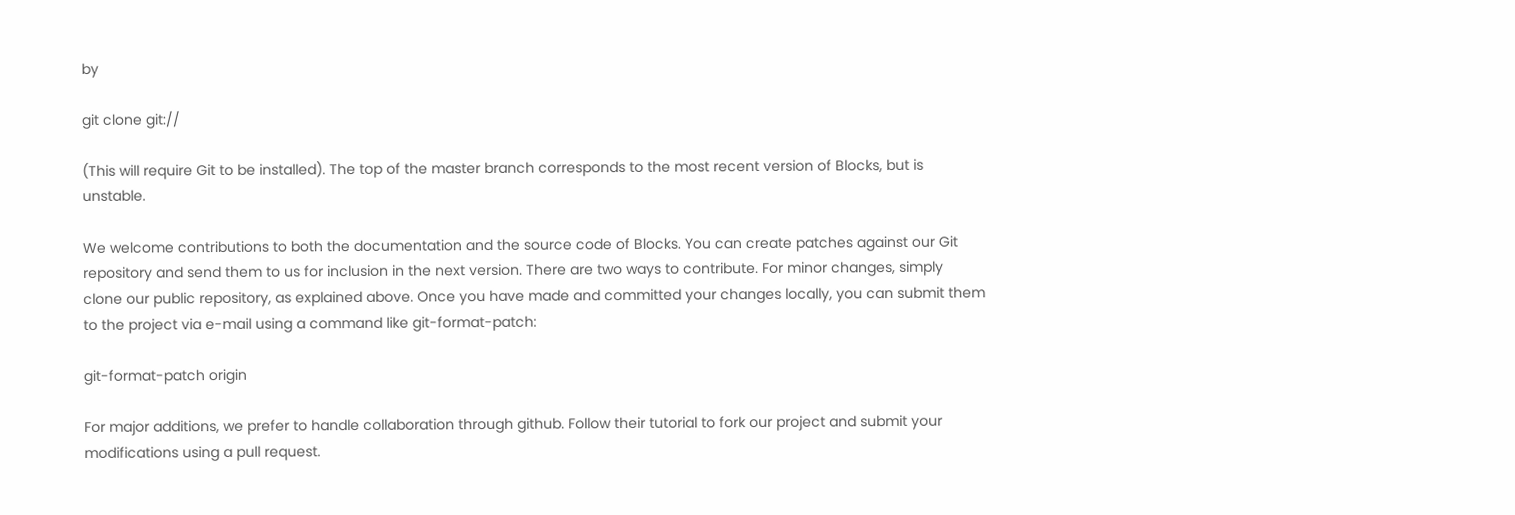by

git clone git://

(This will require Git to be installed). The top of the master branch corresponds to the most recent version of Blocks, but is unstable.

We welcome contributions to both the documentation and the source code of Blocks. You can create patches against our Git repository and send them to us for inclusion in the next version. There are two ways to contribute. For minor changes, simply clone our public repository, as explained above. Once you have made and committed your changes locally, you can submit them to the project via e-mail using a command like git-format-patch:

git-format-patch origin

For major additions, we prefer to handle collaboration through github. Follow their tutorial to fork our project and submit your modifications using a pull request.